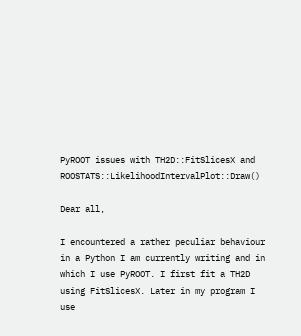PyROOT issues with TH2D::FitSlicesX and ROOSTATS::LikelihoodIntervalPlot::Draw()

Dear all,

I encountered a rather peculiar behaviour in a Python I am currently writing and in which I use PyROOT. I first fit a TH2D using FitSlicesX. Later in my program I use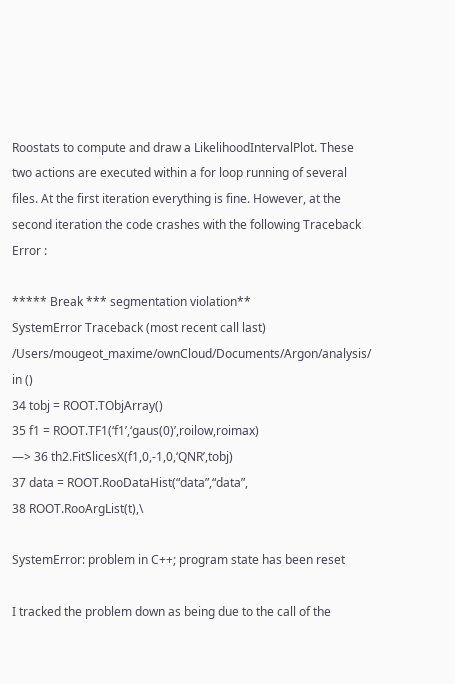Roostats to compute and draw a LikelihoodIntervalPlot. These two actions are executed within a for loop running of several files. At the first iteration everything is fine. However, at the second iteration the code crashes with the following Traceback Error :

***** Break *** segmentation violation**
SystemError Traceback (most recent call last)
/Users/mougeot_maxime/ownCloud/Documents/Argon/analysis/ in ()
34 tobj = ROOT.TObjArray()
35 f1 = ROOT.TF1(‘f1’,‘gaus(0)’,roilow,roimax)
—> 36 th2.FitSlicesX(f1,0,-1,0,‘QNR’,tobj)
37 data = ROOT.RooDataHist(“data”,“data”,
38 ROOT.RooArgList(t),\

SystemError: problem in C++; program state has been reset

I tracked the problem down as being due to the call of the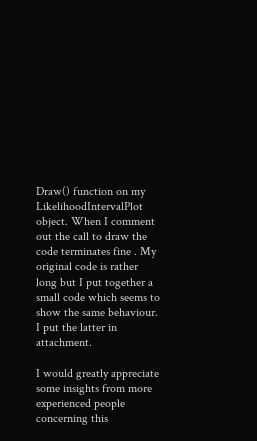Draw() function on my LikelihoodIntervalPlot object. When I comment out the call to draw the code terminates fine . My original code is rather long but I put together a small code which seems to show the same behaviour. I put the latter in attachment.

I would greatly appreciate some insights from more experienced people concerning this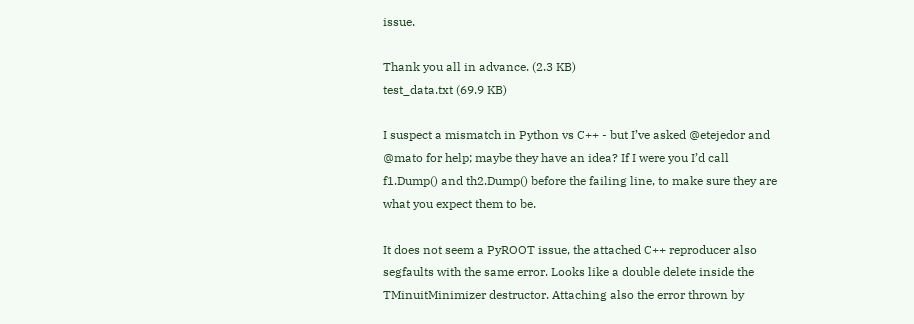issue.

Thank you all in advance. (2.3 KB)
test_data.txt (69.9 KB)

I suspect a mismatch in Python vs C++ - but I’ve asked @etejedor and @mato for help; maybe they have an idea? If I were you I’d call f1.Dump() and th2.Dump() before the failing line, to make sure they are what you expect them to be.

It does not seem a PyROOT issue, the attached C++ reproducer also segfaults with the same error. Looks like a double delete inside the TMinuitMinimizer destructor. Attaching also the error thrown by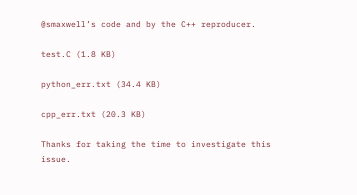@smaxwell’s code and by the C++ reproducer.

test.C (1.8 KB)

python_err.txt (34.4 KB)

cpp_err.txt (20.3 KB)

Thanks for taking the time to investigate this issue.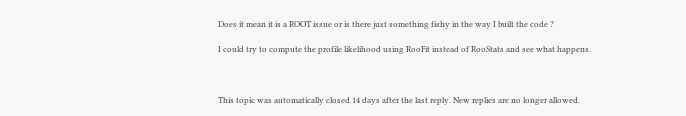Does it mean it is a ROOT issue or is there just something fishy in the way I built the code ?

I could try to compute the profile likelihood using RooFit instead of RooStats and see what happens.



This topic was automatically closed 14 days after the last reply. New replies are no longer allowed.